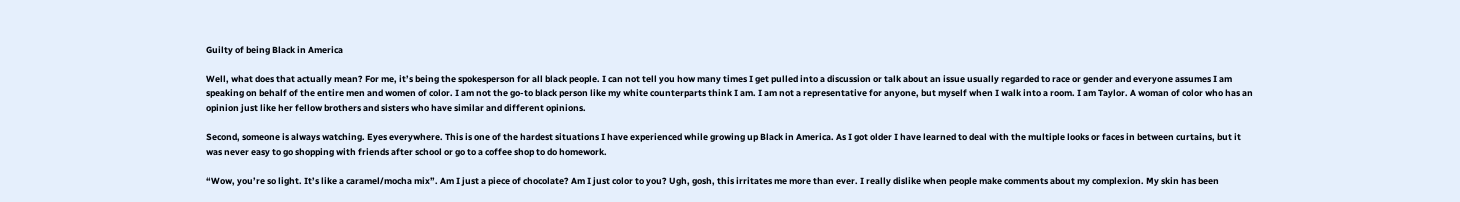Guilty of being Black in America

Well, what does that actually mean? For me, it’s being the spokesperson for all black people. I can not tell you how many times I get pulled into a discussion or talk about an issue usually regarded to race or gender and everyone assumes I am speaking on behalf of the entire men and women of color. I am not the go-to black person like my white counterparts think I am. I am not a representative for anyone, but myself when I walk into a room. I am Taylor. A woman of color who has an opinion just like her fellow brothers and sisters who have similar and different opinions.

Second, someone is always watching. Eyes everywhere. This is one of the hardest situations I have experienced while growing up Black in America. As I got older I have learned to deal with the multiple looks or faces in between curtains, but it was never easy to go shopping with friends after school or go to a coffee shop to do homework.

“Wow, you’re so light. It’s like a caramel/mocha mix”. Am I just a piece of chocolate? Am I just color to you? Ugh, gosh, this irritates me more than ever. I really dislike when people make comments about my complexion. My skin has been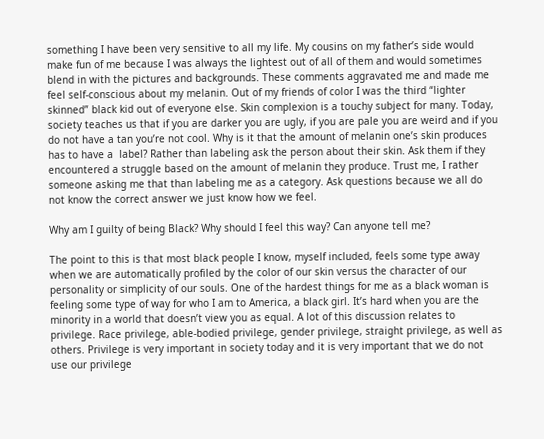something I have been very sensitive to all my life. My cousins on my father’s side would make fun of me because I was always the lightest out of all of them and would sometimes blend in with the pictures and backgrounds. These comments aggravated me and made me feel self-conscious about my melanin. Out of my friends of color I was the third “lighter skinned” black kid out of everyone else. Skin complexion is a touchy subject for many. Today, society teaches us that if you are darker you are ugly, if you are pale you are weird and if you do not have a tan you’re not cool. Why is it that the amount of melanin one’s skin produces has to have a  label? Rather than labeling ask the person about their skin. Ask them if they encountered a struggle based on the amount of melanin they produce. Trust me, I rather someone asking me that than labeling me as a category. Ask questions because we all do not know the correct answer we just know how we feel.

Why am I guilty of being Black? Why should I feel this way? Can anyone tell me?

The point to this is that most black people I know, myself included, feels some type away when we are automatically profiled by the color of our skin versus the character of our personality or simplicity of our souls. One of the hardest things for me as a black woman is feeling some type of way for who I am to America, a black girl. It’s hard when you are the minority in a world that doesn’t view you as equal. A lot of this discussion relates to privilege. Race privilege, able-bodied privilege, gender privilege, straight privilege, as well as others. Privilege is very important in society today and it is very important that we do not use our privilege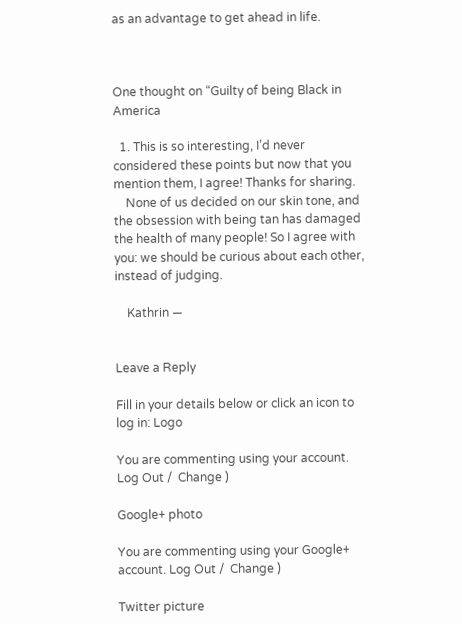as an advantage to get ahead in life.



One thought on “Guilty of being Black in America

  1. This is so interesting, I’d never considered these points but now that you mention them, I agree! Thanks for sharing.
    None of us decided on our skin tone, and the obsession with being tan has damaged the health of many people! So I agree with you: we should be curious about each other, instead of judging.

    Kathrin —


Leave a Reply

Fill in your details below or click an icon to log in: Logo

You are commenting using your account. Log Out /  Change )

Google+ photo

You are commenting using your Google+ account. Log Out /  Change )

Twitter picture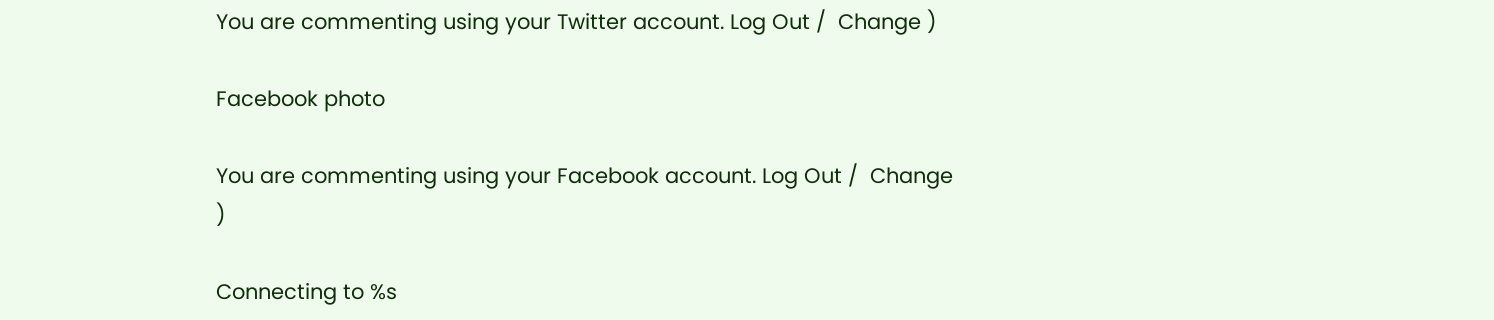You are commenting using your Twitter account. Log Out /  Change )

Facebook photo

You are commenting using your Facebook account. Log Out /  Change )

Connecting to %s